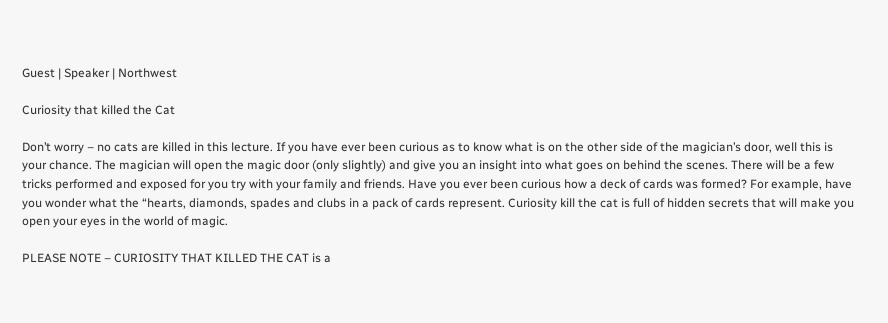Guest | Speaker | Northwest

Curiosity that killed the Cat

Don’t worry – no cats are killed in this lecture. If you have ever been curious as to know what is on the other side of the magician’s door, well this is your chance. The magician will open the magic door (only slightly) and give you an insight into what goes on behind the scenes. There will be a few tricks performed and exposed for you try with your family and friends. Have you ever been curious how a deck of cards was formed? For example, have you wonder what the “hearts, diamonds, spades and clubs in a pack of cards represent. Curiosity kill the cat is full of hidden secrets that will make you open your eyes in the world of magic.

PLEASE NOTE – CURIOSITY THAT KILLED THE CAT is a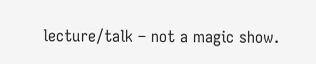lecture/talk – not a magic show.